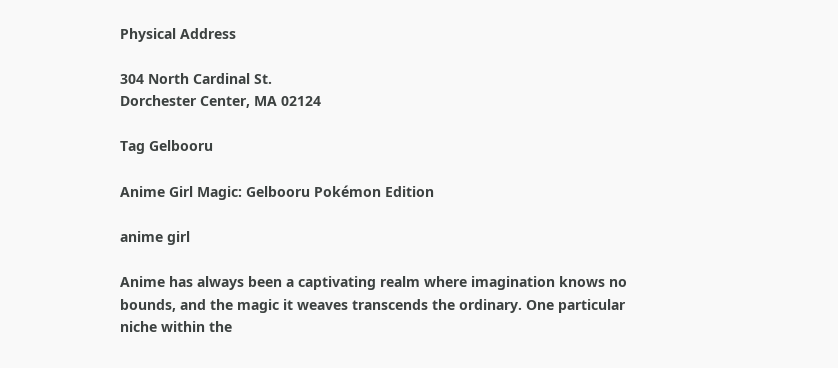Physical Address

304 North Cardinal St.
Dorchester Center, MA 02124

Tag Gelbooru

Anime Girl Magic: Gelbooru Pokémon Edition

anime girl

Anime has always been a captivating realm where imagination knows no bounds, and the magic it weaves transcends the ordinary. One particular niche within the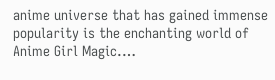anime universe that has gained immense popularity is the enchanting world of Anime Girl Magic.…